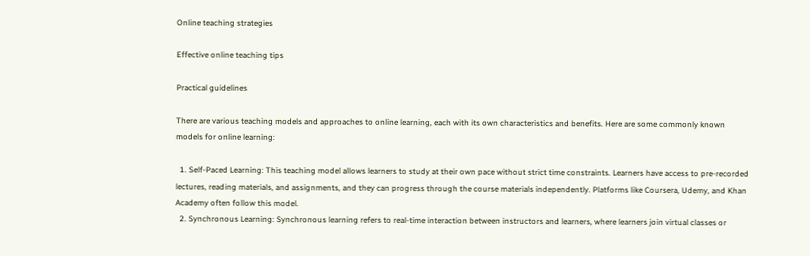Online teaching strategies

Effective online teaching tips

Practical guidelines

There are various teaching models and approaches to online learning, each with its own characteristics and benefits. Here are some commonly known models for online learning:

  1. Self-Paced Learning: This teaching model allows learners to study at their own pace without strict time constraints. Learners have access to pre-recorded lectures, reading materials, and assignments, and they can progress through the course materials independently. Platforms like Coursera, Udemy, and Khan Academy often follow this model.
  2. Synchronous Learning: Synchronous learning refers to real-time interaction between instructors and learners, where learners join virtual classes or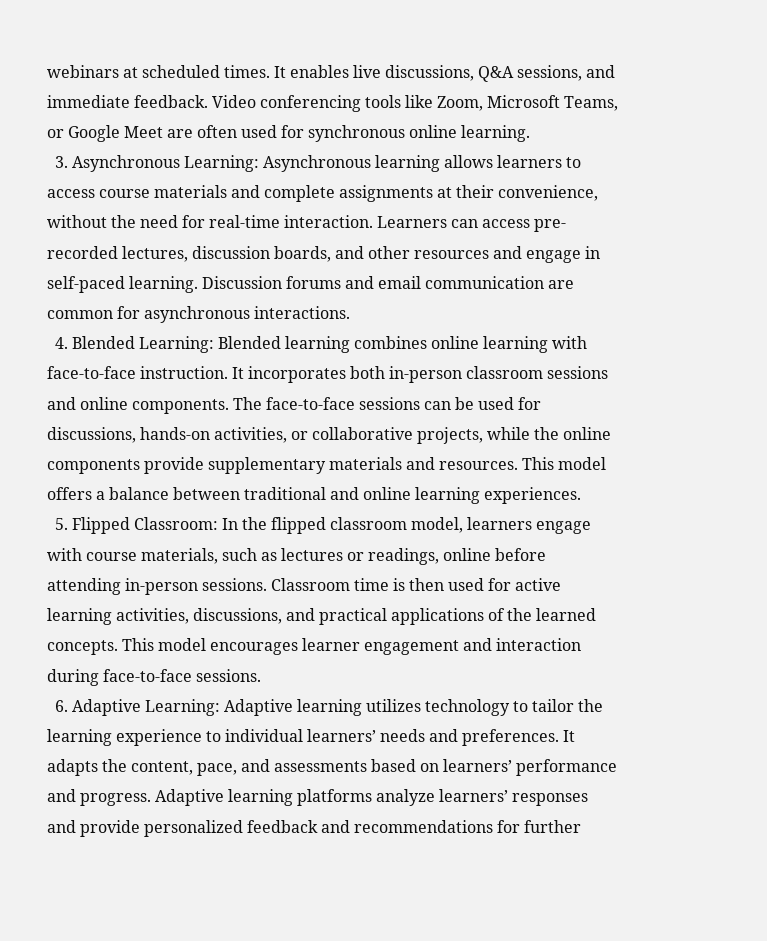webinars at scheduled times. It enables live discussions, Q&A sessions, and immediate feedback. Video conferencing tools like Zoom, Microsoft Teams, or Google Meet are often used for synchronous online learning.
  3. Asynchronous Learning: Asynchronous learning allows learners to access course materials and complete assignments at their convenience, without the need for real-time interaction. Learners can access pre-recorded lectures, discussion boards, and other resources and engage in self-paced learning. Discussion forums and email communication are common for asynchronous interactions.
  4. Blended Learning: Blended learning combines online learning with face-to-face instruction. It incorporates both in-person classroom sessions and online components. The face-to-face sessions can be used for discussions, hands-on activities, or collaborative projects, while the online components provide supplementary materials and resources. This model offers a balance between traditional and online learning experiences.
  5. Flipped Classroom: In the flipped classroom model, learners engage with course materials, such as lectures or readings, online before attending in-person sessions. Classroom time is then used for active learning activities, discussions, and practical applications of the learned concepts. This model encourages learner engagement and interaction during face-to-face sessions.
  6. Adaptive Learning: Adaptive learning utilizes technology to tailor the learning experience to individual learners’ needs and preferences. It adapts the content, pace, and assessments based on learners’ performance and progress. Adaptive learning platforms analyze learners’ responses and provide personalized feedback and recommendations for further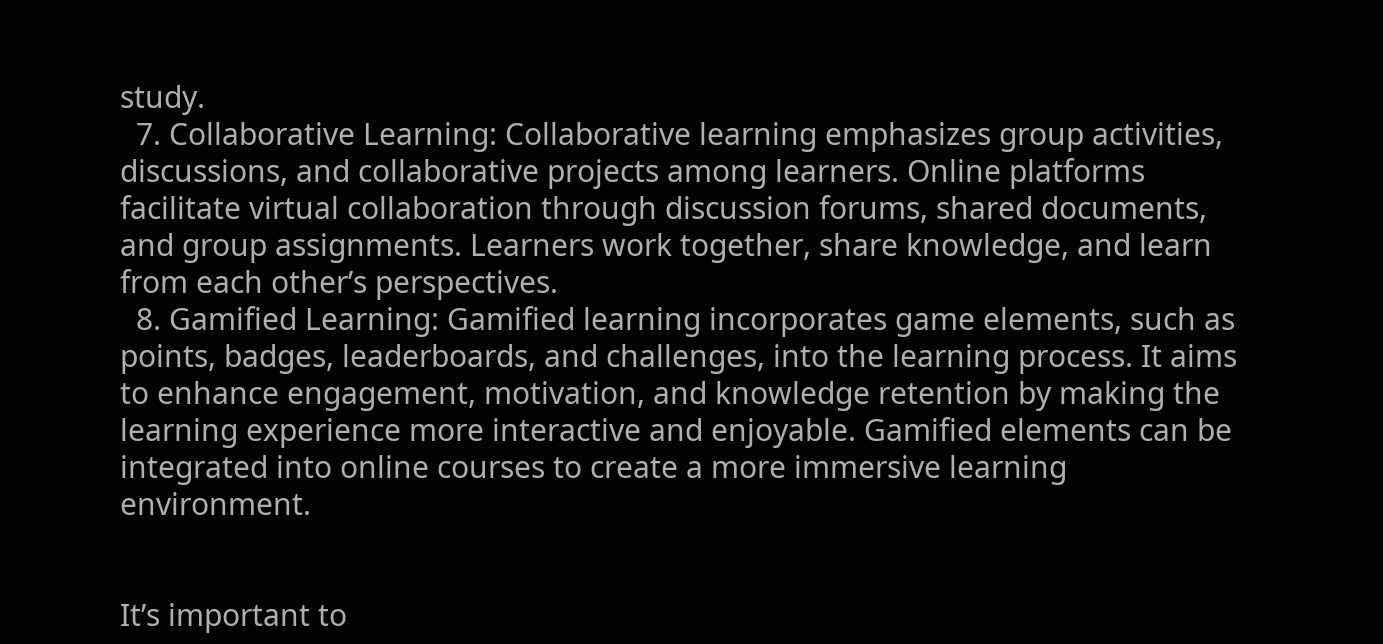study.
  7. Collaborative Learning: Collaborative learning emphasizes group activities, discussions, and collaborative projects among learners. Online platforms facilitate virtual collaboration through discussion forums, shared documents, and group assignments. Learners work together, share knowledge, and learn from each other’s perspectives.
  8. Gamified Learning: Gamified learning incorporates game elements, such as points, badges, leaderboards, and challenges, into the learning process. It aims to enhance engagement, motivation, and knowledge retention by making the learning experience more interactive and enjoyable. Gamified elements can be integrated into online courses to create a more immersive learning environment.


It’s important to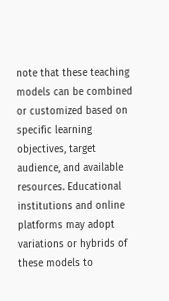note that these teaching models can be combined or customized based on specific learning objectives, target audience, and available resources. Educational institutions and online platforms may adopt variations or hybrids of these models to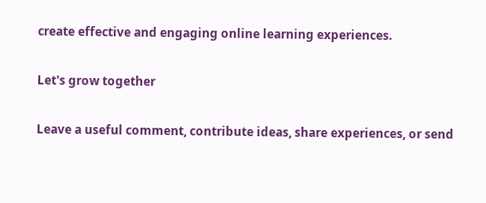create effective and engaging online learning experiences.

Let's grow together

Leave a useful comment, contribute ideas, share experiences, or send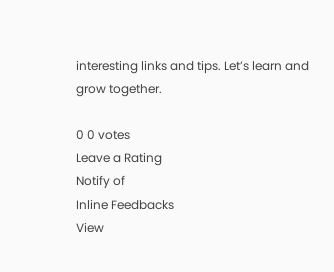interesting links and tips. Let’s learn and grow together.

0 0 votes
Leave a Rating
Notify of
Inline Feedbacks
View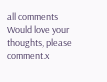all comments
Would love your thoughts, please comment.x